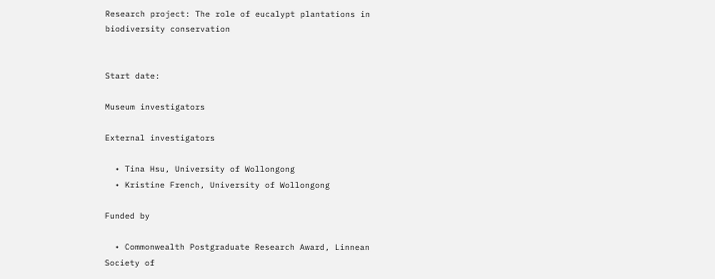Research project: The role of eucalypt plantations in biodiversity conservation


Start date:

Museum investigators

External investigators

  • Tina Hsu, University of Wollongong
  • Kristine French, University of Wollongong

Funded by

  • Commonwealth Postgraduate Research Award, Linnean Society of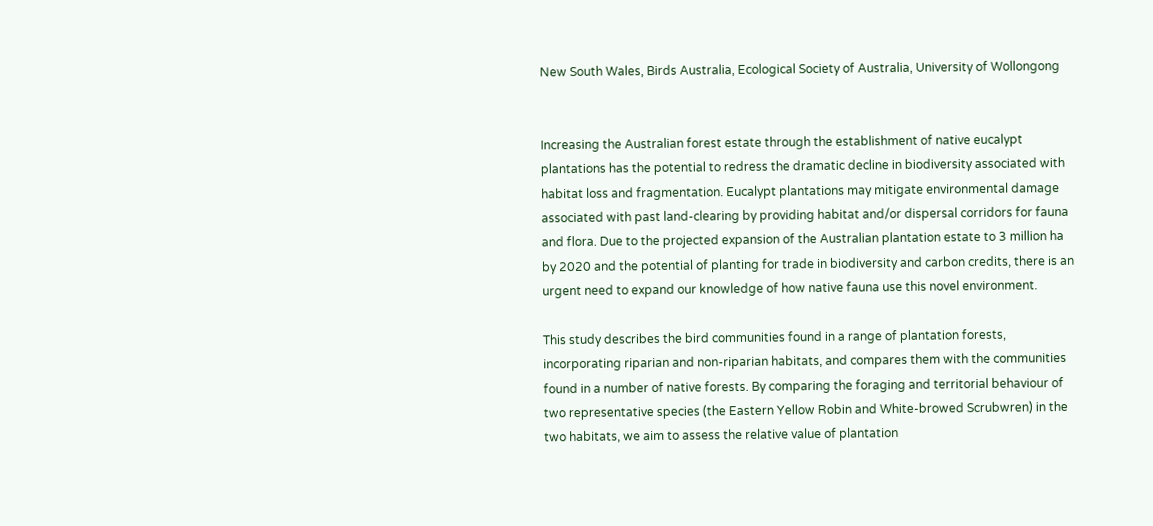New South Wales, Birds Australia, Ecological Society of Australia, University of Wollongong


Increasing the Australian forest estate through the establishment of native eucalypt plantations has the potential to redress the dramatic decline in biodiversity associated with habitat loss and fragmentation. Eucalypt plantations may mitigate environmental damage associated with past land-clearing by providing habitat and/or dispersal corridors for fauna and flora. Due to the projected expansion of the Australian plantation estate to 3 million ha by 2020 and the potential of planting for trade in biodiversity and carbon credits, there is an urgent need to expand our knowledge of how native fauna use this novel environment.

This study describes the bird communities found in a range of plantation forests, incorporating riparian and non-riparian habitats, and compares them with the communities found in a number of native forests. By comparing the foraging and territorial behaviour of two representative species (the Eastern Yellow Robin and White-browed Scrubwren) in the two habitats, we aim to assess the relative value of plantation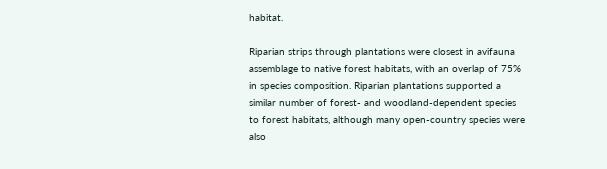habitat.

Riparian strips through plantations were closest in avifauna assemblage to native forest habitats, with an overlap of 75% in species composition. Riparian plantations supported a similar number of forest- and woodland-dependent species to forest habitats, although many open-country species were also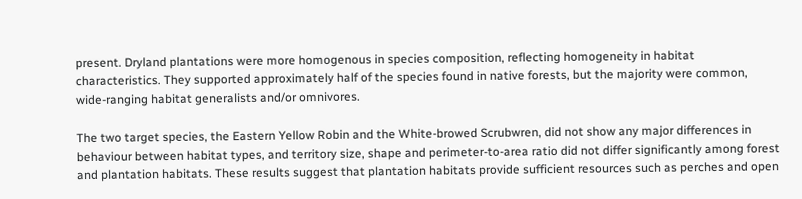present. Dryland plantations were more homogenous in species composition, reflecting homogeneity in habitat characteristics. They supported approximately half of the species found in native forests, but the majority were common, wide-ranging habitat generalists and/or omnivores.

The two target species, the Eastern Yellow Robin and the White-browed Scrubwren, did not show any major differences in behaviour between habitat types, and territory size, shape and perimeter-to-area ratio did not differ significantly among forest and plantation habitats. These results suggest that plantation habitats provide sufficient resources such as perches and open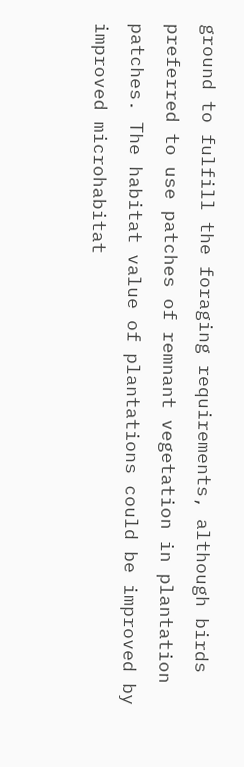ground to fulfill the foraging requirements, although birds preferred to use patches of remnant vegetation in plantation patches. The habitat value of plantations could be improved by improved microhabitat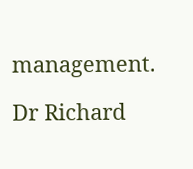management.

Dr Richard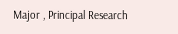Major , Principal Research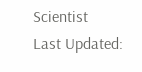Scientist
Last Updated: